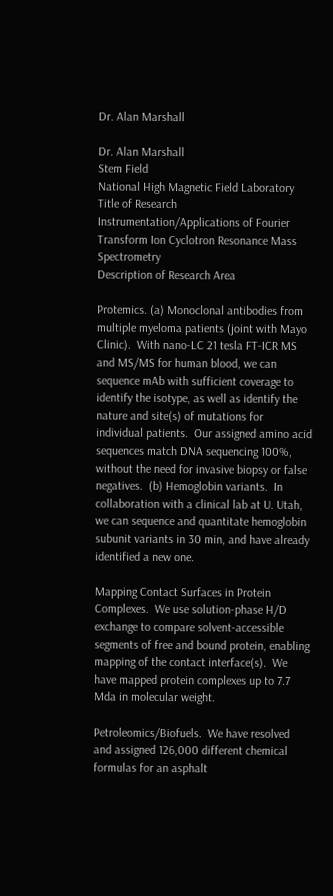Dr. Alan Marshall

Dr. Alan Marshall
Stem Field
National High Magnetic Field Laboratory
Title of Research
Instrumentation/Applications of Fourier Transform Ion Cyclotron Resonance Mass Spectrometry
Description of Research Area

Protemics. (a) Monoclonal antibodies from multiple myeloma patients (joint with Mayo Clinic).  With nano-LC 21 tesla FT-ICR MS and MS/MS for human blood, we can sequence mAb with sufficient coverage to identify the isotype, as well as identify the nature and site(s) of mutations for individual patients.  Our assigned amino acid sequences match DNA sequencing 100%, without the need for invasive biopsy or false negatives.  (b) Hemoglobin variants.  In collaboration with a clinical lab at U. Utah, we can sequence and quantitate hemoglobin subunit variants in 30 min, and have already identified a new one.

Mapping Contact Surfaces in Protein Complexes.  We use solution-phase H/D exchange to compare solvent-accessible segments of free and bound protein, enabling mapping of the contact interface(s).  We have mapped protein complexes up to 7.7 Mda in molecular weight.

Petroleomics/Biofuels.  We have resolved and assigned 126,000 different chemical formulas for an asphalt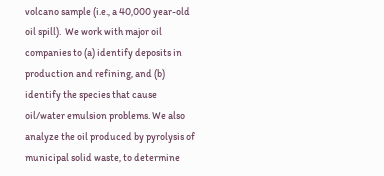volcano sample (i.e., a 40,000 year-old oil spill).  We work with major oil companies to (a) identify deposits in production and refining, and (b) identify the species that cause oil/water emulsion problems. We also analyze the oil produced by pyrolysis of municipal solid waste, to determine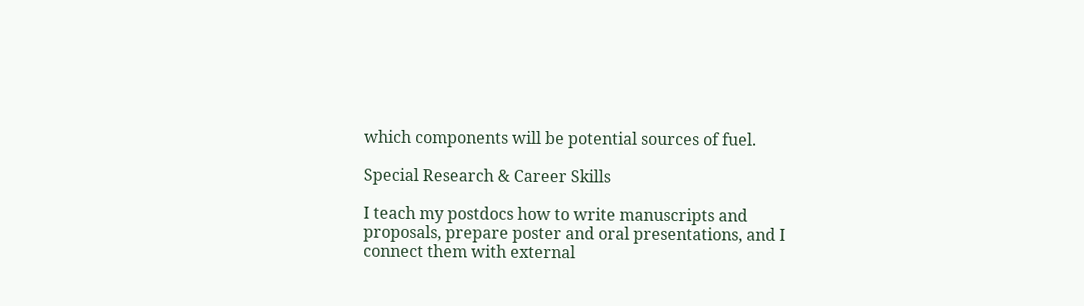which components will be potential sources of fuel.

Special Research & Career Skills

I teach my postdocs how to write manuscripts and proposals, prepare poster and oral presentations, and I connect them with external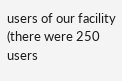users of our facility (there were 250 users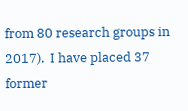from 80 research groups in 2017).  I have placed 37 former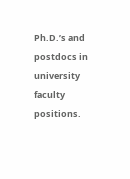Ph.D.’s and postdocs in university faculty positions.